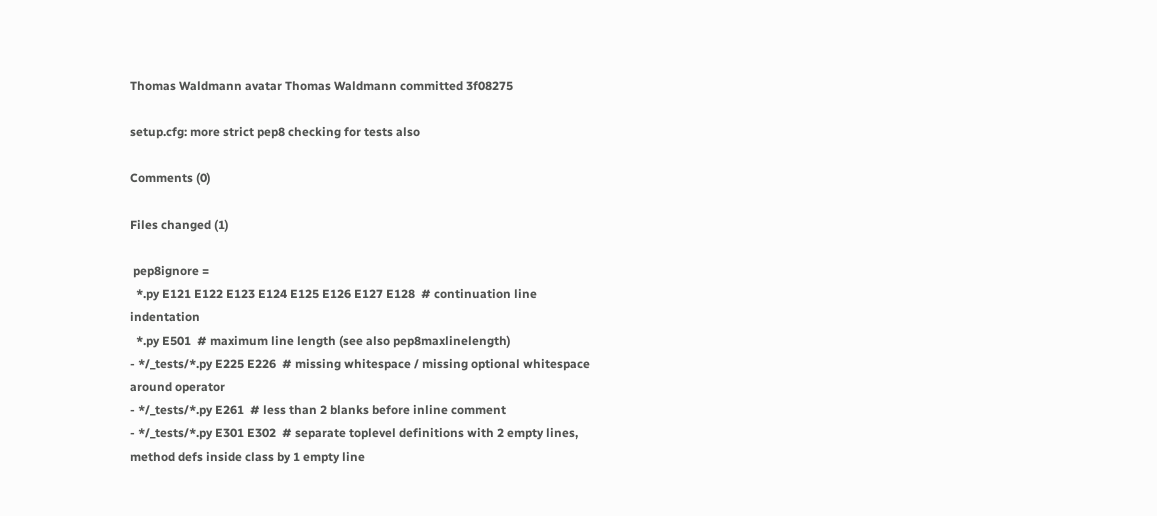Thomas Waldmann avatar Thomas Waldmann committed 3f08275

setup.cfg: more strict pep8 checking for tests also

Comments (0)

Files changed (1)

 pep8ignore =
  *.py E121 E122 E123 E124 E125 E126 E127 E128  # continuation line indentation
  *.py E501  # maximum line length (see also pep8maxlinelength)
- */_tests/*.py E225 E226  # missing whitespace / missing optional whitespace around operator
- */_tests/*.py E261  # less than 2 blanks before inline comment
- */_tests/*.py E301 E302  # separate toplevel definitions with 2 empty lines, method defs inside class by 1 empty line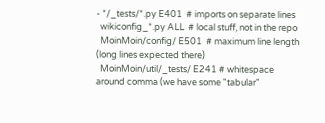- */_tests/*.py E401  # imports on separate lines
  wikiconfig_*.py ALL  # local stuff, not in the repo
  MoinMoin/config/ E501  # maximum line length (long lines expected there)
  MoinMoin/util/_tests/ E241 # whitespace around comma (we have some "tabular"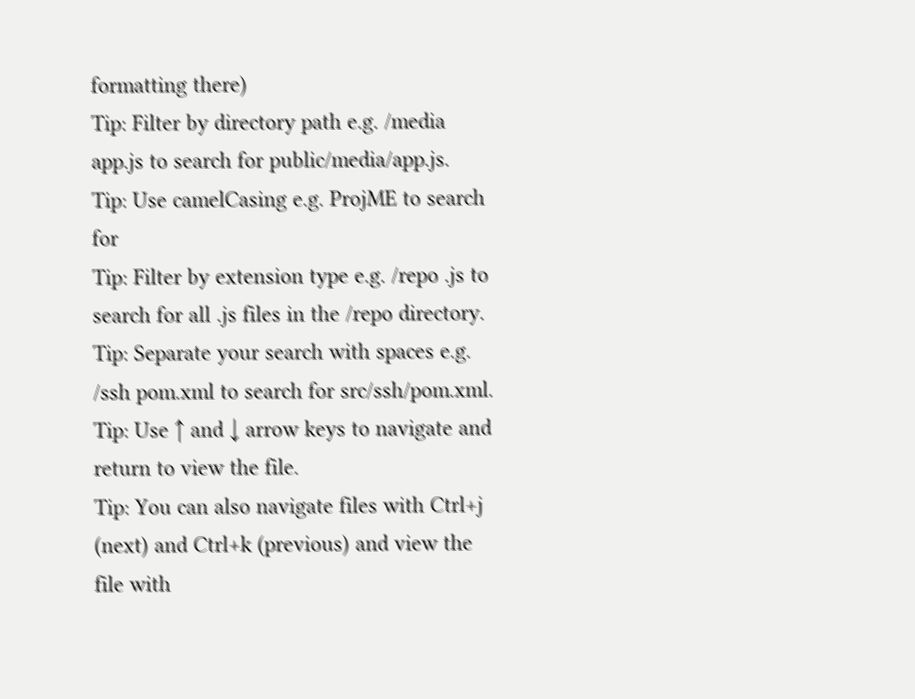formatting there)
Tip: Filter by directory path e.g. /media app.js to search for public/media/app.js.
Tip: Use camelCasing e.g. ProjME to search for
Tip: Filter by extension type e.g. /repo .js to search for all .js files in the /repo directory.
Tip: Separate your search with spaces e.g. /ssh pom.xml to search for src/ssh/pom.xml.
Tip: Use ↑ and ↓ arrow keys to navigate and return to view the file.
Tip: You can also navigate files with Ctrl+j (next) and Ctrl+k (previous) and view the file with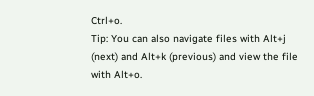Ctrl+o.
Tip: You can also navigate files with Alt+j (next) and Alt+k (previous) and view the file with Alt+o.